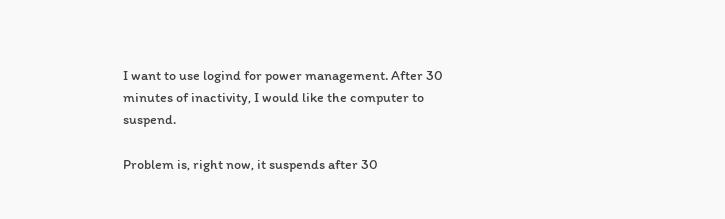I want to use logind for power management. After 30 minutes of inactivity, I would like the computer to suspend.

Problem is, right now, it suspends after 30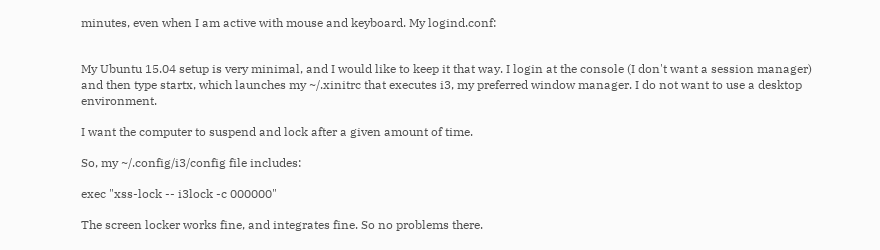minutes, even when I am active with mouse and keyboard. My logind.conf:


My Ubuntu 15.04 setup is very minimal, and I would like to keep it that way. I login at the console (I don't want a session manager) and then type startx, which launches my ~/.xinitrc that executes i3, my preferred window manager. I do not want to use a desktop environment.

I want the computer to suspend and lock after a given amount of time.

So, my ~/.config/i3/config file includes:

exec "xss-lock -- i3lock -c 000000"

The screen locker works fine, and integrates fine. So no problems there.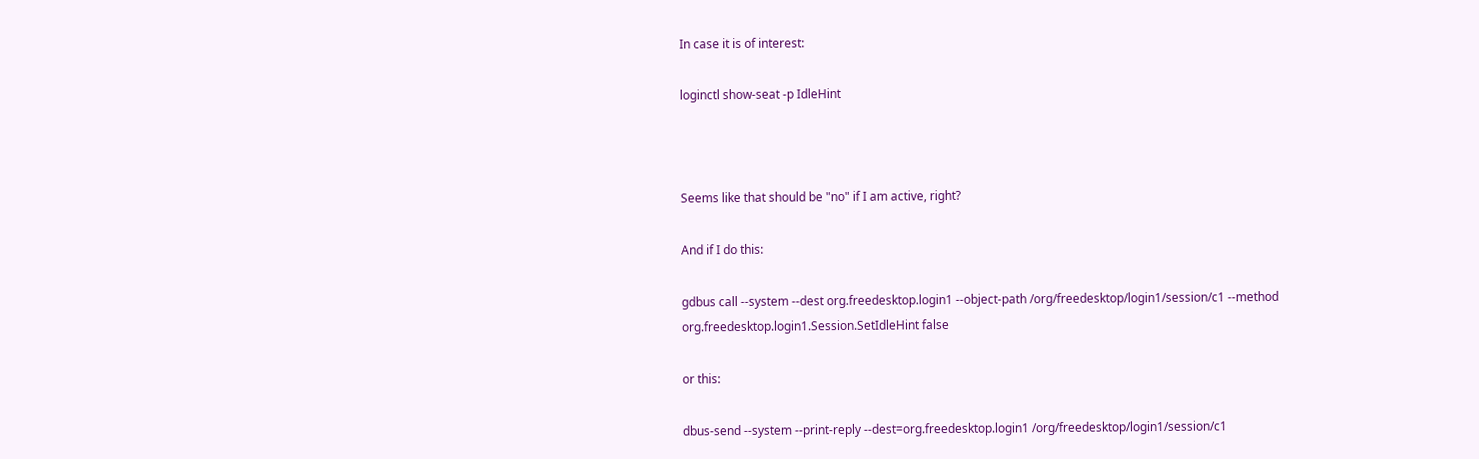In case it is of interest:

loginctl show-seat -p IdleHint



Seems like that should be "no" if I am active, right?

And if I do this:

gdbus call --system --dest org.freedesktop.login1 --object-path /org/freedesktop/login1/session/c1 --method org.freedesktop.login1.Session.SetIdleHint false

or this:

dbus-send --system --print-reply --dest=org.freedesktop.login1 /org/freedesktop/login1/session/c1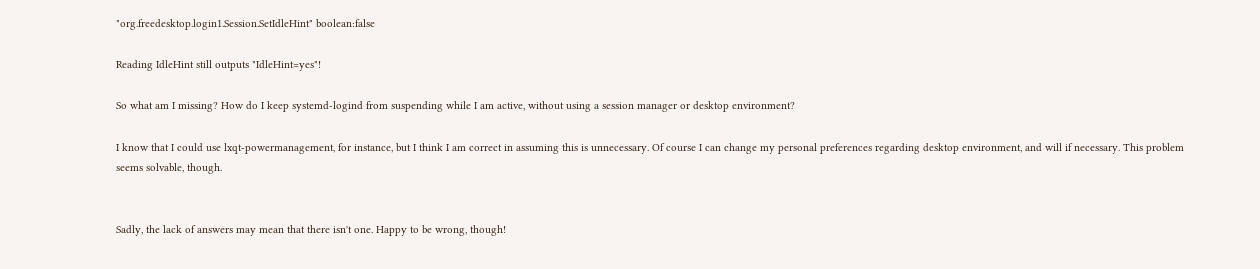"org.freedesktop.login1.Session.SetIdleHint" boolean:false

Reading IdleHint still outputs "IdleHint=yes"!

So what am I missing? How do I keep systemd-logind from suspending while I am active, without using a session manager or desktop environment?

I know that I could use lxqt-powermanagement, for instance, but I think I am correct in assuming this is unnecessary. Of course I can change my personal preferences regarding desktop environment, and will if necessary. This problem seems solvable, though.


Sadly, the lack of answers may mean that there isn't one. Happy to be wrong, though!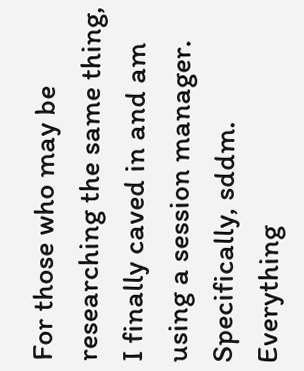For those who may be researching the same thing, I finally caved in and am using a session manager. Specifically, sddm. Everything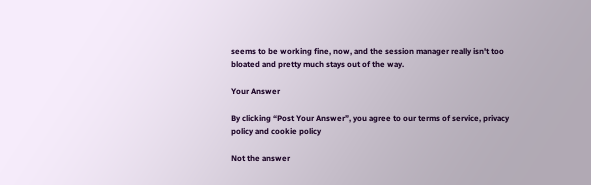seems to be working fine, now, and the session manager really isn't too bloated and pretty much stays out of the way.

Your Answer

By clicking “Post Your Answer”, you agree to our terms of service, privacy policy and cookie policy

Not the answer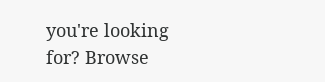you're looking for? Browse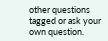other questions tagged or ask your own question.